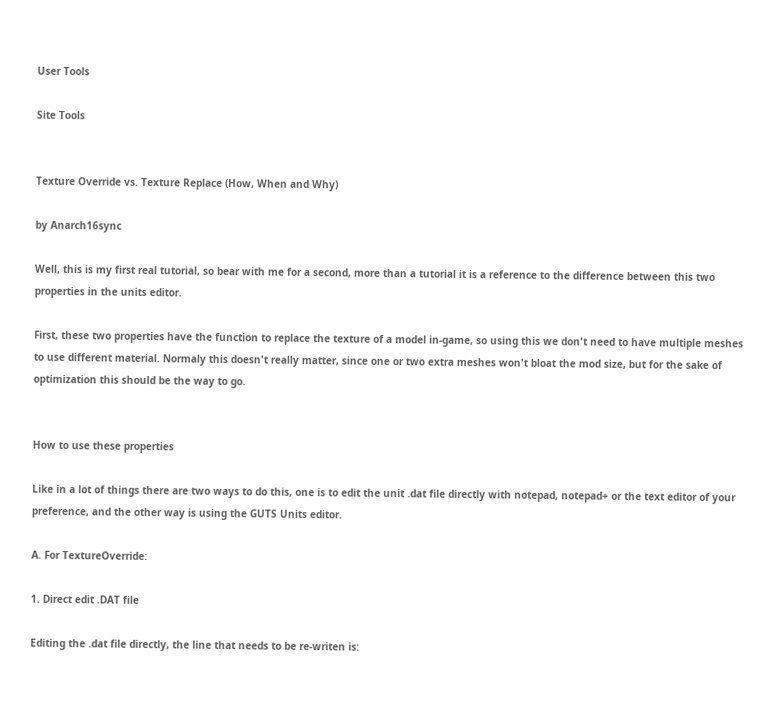User Tools

Site Tools


Texture Override vs. Texture Replace (How, When and Why)

by Anarch16sync

Well, this is my first real tutorial, so bear with me for a second, more than a tutorial it is a reference to the difference between this two properties in the units editor.

First, these two properties have the function to replace the texture of a model in-game, so using this we don't need to have multiple meshes to use different material. Normaly this doesn't really matter, since one or two extra meshes won't bloat the mod size, but for the sake of optimization this should be the way to go.


How to use these properties

Like in a lot of things there are two ways to do this, one is to edit the unit .dat file directly with notepad, notepad+ or the text editor of your preference, and the other way is using the GUTS Units editor.

A. For TextureOverride:

1. Direct edit .DAT file

Editing the .dat file directly, the line that needs to be re-writen is: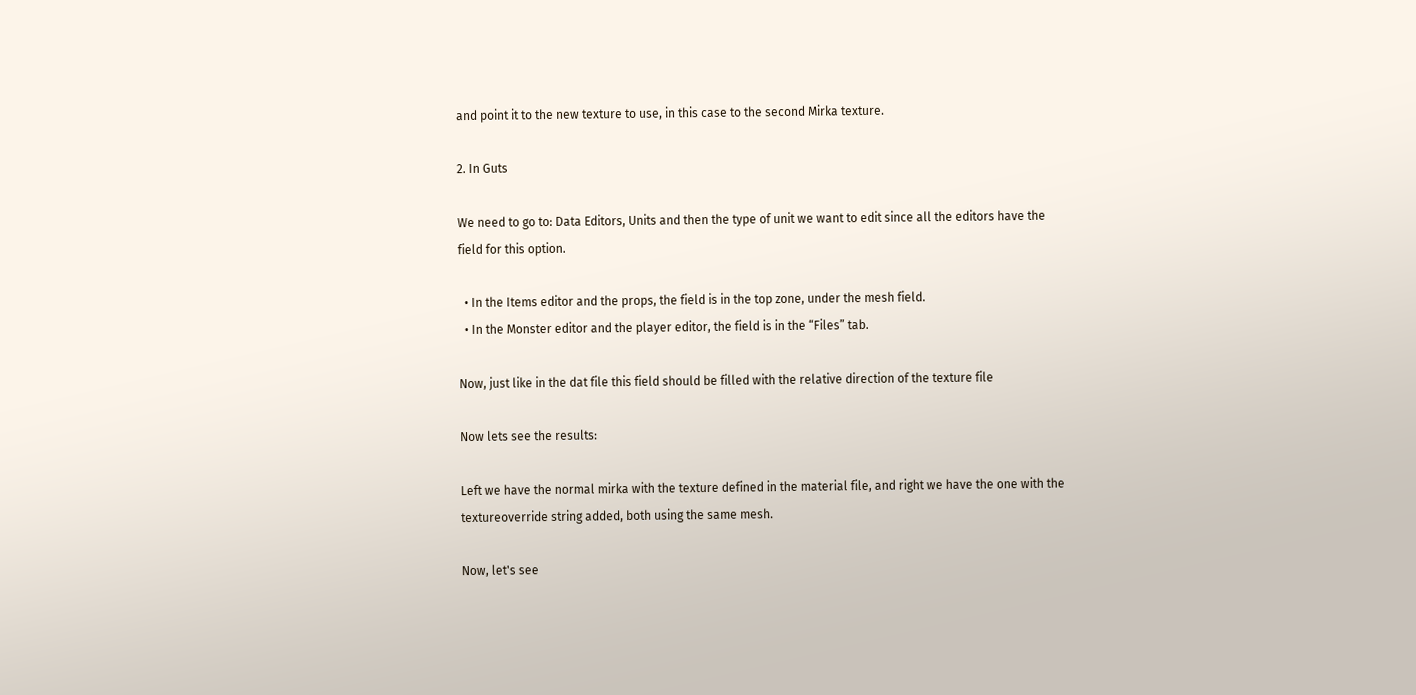and point it to the new texture to use, in this case to the second Mirka texture.

2. In Guts

We need to go to: Data Editors, Units and then the type of unit we want to edit since all the editors have the field for this option.

  • In the Items editor and the props, the field is in the top zone, under the mesh field.
  • In the Monster editor and the player editor, the field is in the “Files” tab.

Now, just like in the dat file this field should be filled with the relative direction of the texture file

Now lets see the results:

Left we have the normal mirka with the texture defined in the material file, and right we have the one with the textureoverride string added, both using the same mesh.

Now, let's see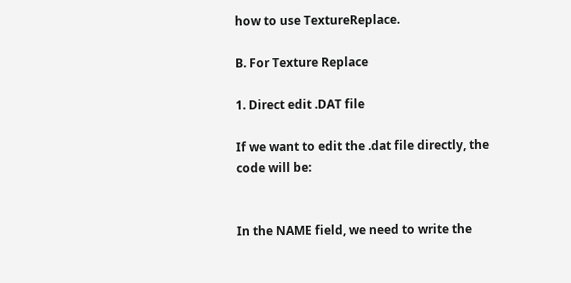how to use TextureReplace.

B. For Texture Replace

1. Direct edit .DAT file

If we want to edit the .dat file directly, the code will be:


In the NAME field, we need to write the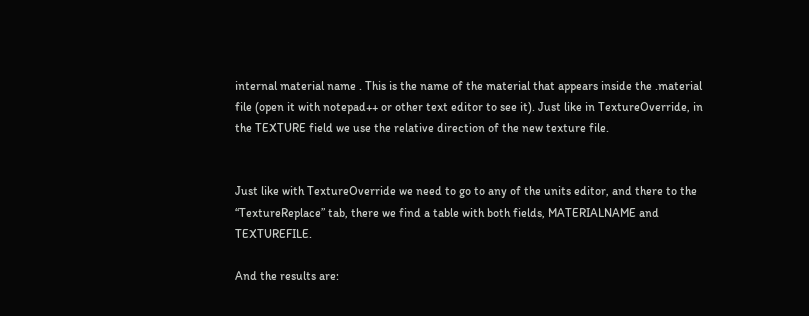internal material name . This is the name of the material that appears inside the .material file (open it with notepad++ or other text editor to see it). Just like in TextureOverride, in the TEXTURE field we use the relative direction of the new texture file.


Just like with TextureOverride we need to go to any of the units editor, and there to the “TextureReplace” tab, there we find a table with both fields, MATERIALNAME and TEXTUREFILE.

And the results are: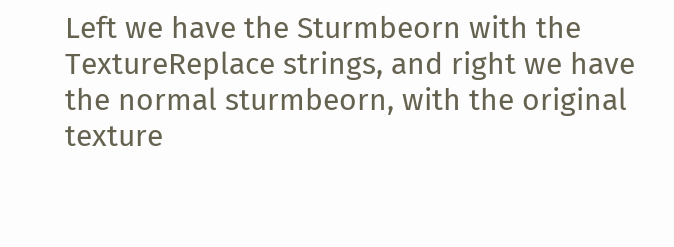Left we have the Sturmbeorn with the TextureReplace strings, and right we have the normal sturmbeorn, with the original texture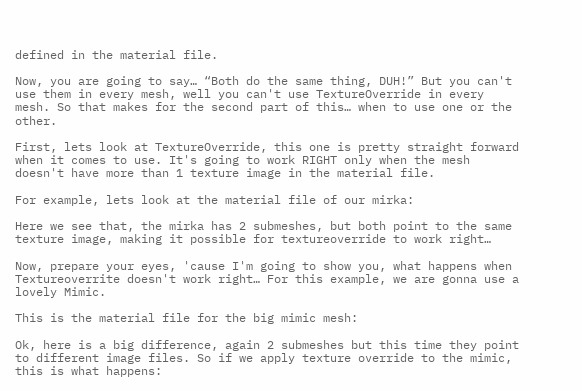defined in the material file.

Now, you are going to say… “Both do the same thing, DUH!” But you can't use them in every mesh, well you can't use TextureOverride in every mesh. So that makes for the second part of this… when to use one or the other.

First, lets look at TextureOverride, this one is pretty straight forward when it comes to use. It's going to work RIGHT only when the mesh doesn't have more than 1 texture image in the material file.

For example, lets look at the material file of our mirka:

Here we see that, the mirka has 2 submeshes, but both point to the same texture image, making it possible for textureoverride to work right…

Now, prepare your eyes, 'cause I'm going to show you, what happens when Textureoverrite doesn't work right… For this example, we are gonna use a lovely Mimic.

This is the material file for the big mimic mesh:

Ok, here is a big difference, again 2 submeshes but this time they point to different image files. So if we apply texture override to the mimic, this is what happens: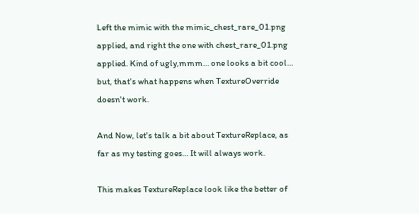Left the mimic with the mimic_chest_rare_01.png applied, and right the one with chest_rare_01.png applied. Kind of ugly,mmm… one looks a bit cool… but, that's what happens when TextureOverride doesn't work.

And Now, let's talk a bit about TextureReplace, as far as my testing goes… It will always work.

This makes TextureReplace look like the better of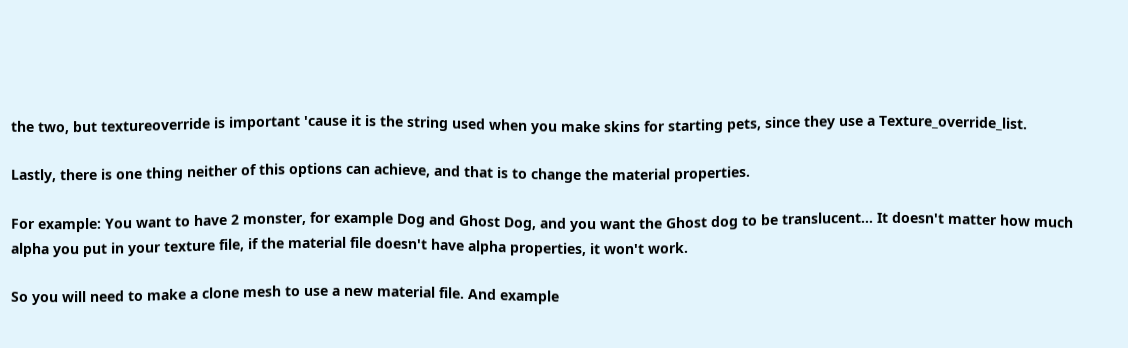the two, but textureoverride is important 'cause it is the string used when you make skins for starting pets, since they use a Texture_override_list.

Lastly, there is one thing neither of this options can achieve, and that is to change the material properties.

For example: You want to have 2 monster, for example Dog and Ghost Dog, and you want the Ghost dog to be translucent… It doesn't matter how much alpha you put in your texture file, if the material file doesn't have alpha properties, it won't work.

So you will need to make a clone mesh to use a new material file. And example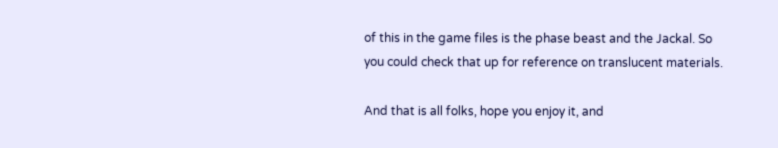of this in the game files is the phase beast and the Jackal. So you could check that up for reference on translucent materials.

And that is all folks, hope you enjoy it, and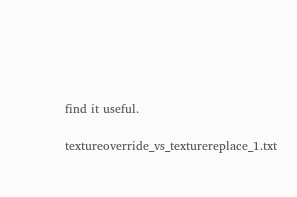find it useful.

textureoverride_vs_texturereplace_1.txt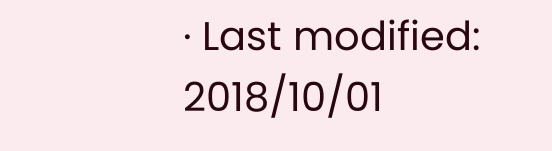· Last modified: 2018/10/01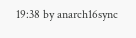19:38 by anarch16sync